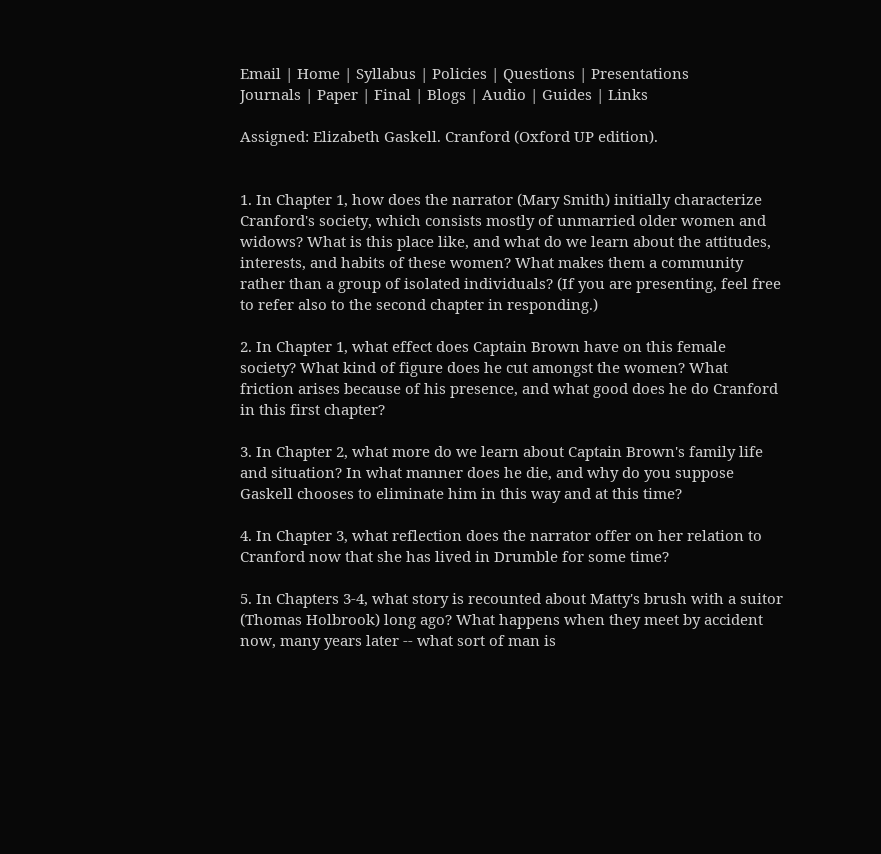Email | Home | Syllabus | Policies | Questions | Presentations
Journals | Paper | Final | Blogs | Audio | Guides | Links

Assigned: Elizabeth Gaskell. Cranford (Oxford UP edition).


1. In Chapter 1, how does the narrator (Mary Smith) initially characterize Cranford's society, which consists mostly of unmarried older women and widows? What is this place like, and what do we learn about the attitudes, interests, and habits of these women? What makes them a community rather than a group of isolated individuals? (If you are presenting, feel free to refer also to the second chapter in responding.)

2. In Chapter 1, what effect does Captain Brown have on this female society? What kind of figure does he cut amongst the women? What friction arises because of his presence, and what good does he do Cranford in this first chapter?

3. In Chapter 2, what more do we learn about Captain Brown's family life and situation? In what manner does he die, and why do you suppose Gaskell chooses to eliminate him in this way and at this time?

4. In Chapter 3, what reflection does the narrator offer on her relation to Cranford now that she has lived in Drumble for some time?

5. In Chapters 3-4, what story is recounted about Matty's brush with a suitor (Thomas Holbrook) long ago? What happens when they meet by accident now, many years later -- what sort of man is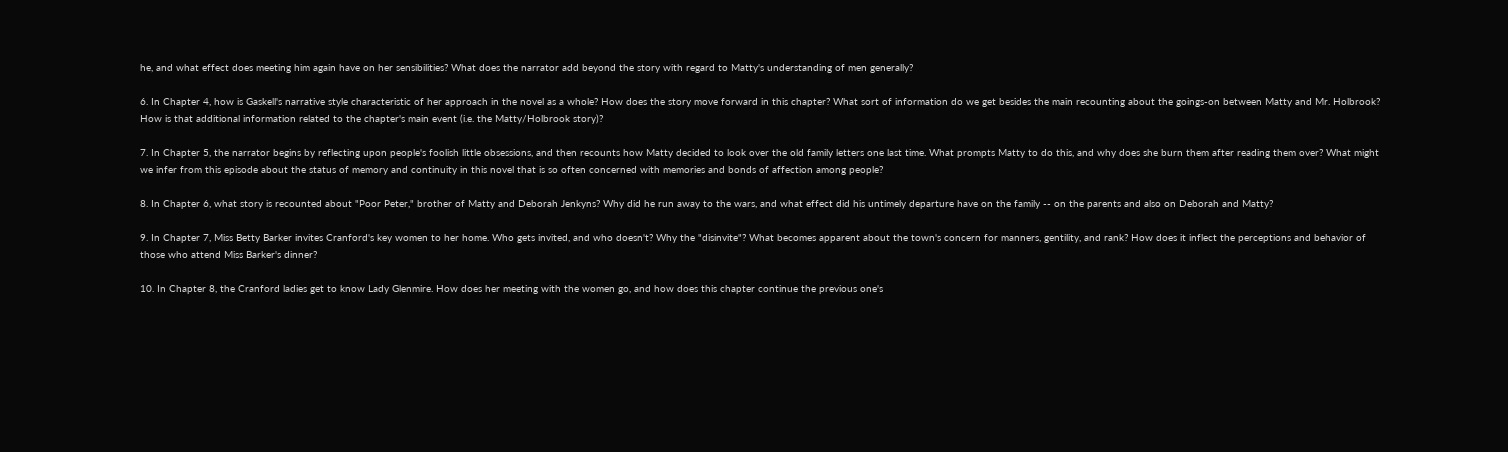he, and what effect does meeting him again have on her sensibilities? What does the narrator add beyond the story with regard to Matty's understanding of men generally?

6. In Chapter 4, how is Gaskell's narrative style characteristic of her approach in the novel as a whole? How does the story move forward in this chapter? What sort of information do we get besides the main recounting about the goings-on between Matty and Mr. Holbrook? How is that additional information related to the chapter's main event (i.e. the Matty/Holbrook story)?

7. In Chapter 5, the narrator begins by reflecting upon people's foolish little obsessions, and then recounts how Matty decided to look over the old family letters one last time. What prompts Matty to do this, and why does she burn them after reading them over? What might we infer from this episode about the status of memory and continuity in this novel that is so often concerned with memories and bonds of affection among people?

8. In Chapter 6, what story is recounted about "Poor Peter," brother of Matty and Deborah Jenkyns? Why did he run away to the wars, and what effect did his untimely departure have on the family -- on the parents and also on Deborah and Matty?

9. In Chapter 7, Miss Betty Barker invites Cranford's key women to her home. Who gets invited, and who doesn't? Why the "disinvite"? What becomes apparent about the town's concern for manners, gentility, and rank? How does it inflect the perceptions and behavior of those who attend Miss Barker's dinner?

10. In Chapter 8, the Cranford ladies get to know Lady Glenmire. How does her meeting with the women go, and how does this chapter continue the previous one's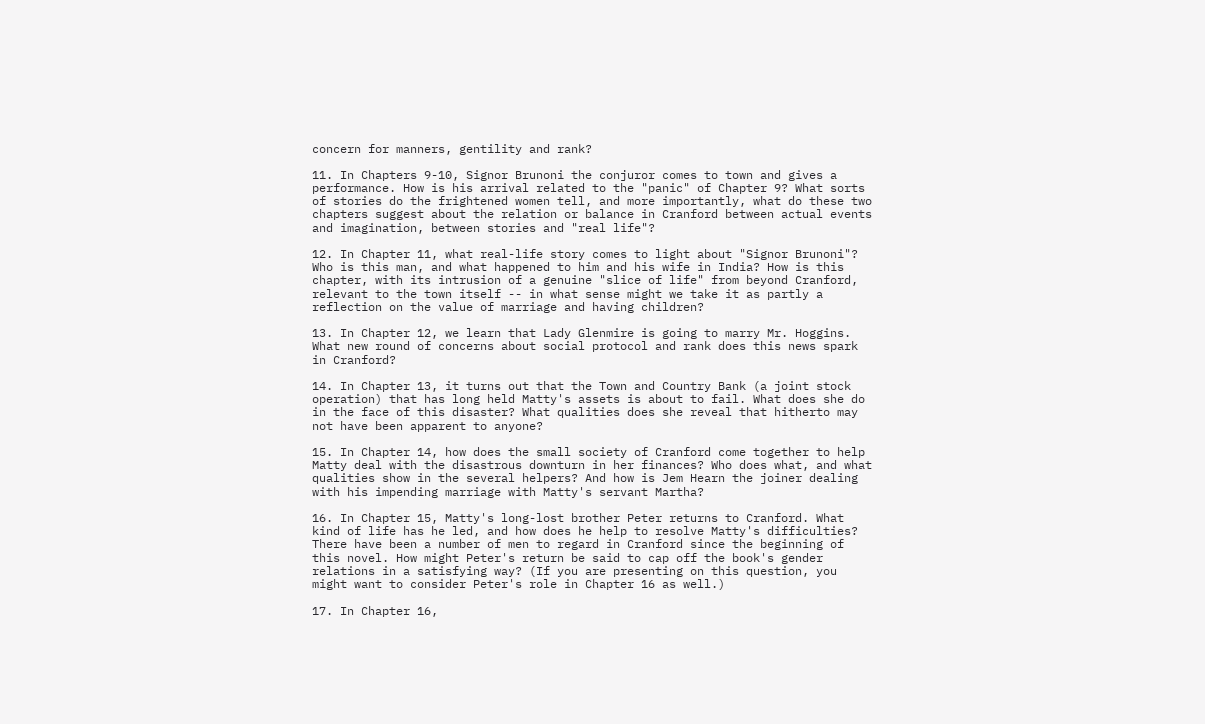concern for manners, gentility and rank?

11. In Chapters 9-10, Signor Brunoni the conjuror comes to town and gives a performance. How is his arrival related to the "panic" of Chapter 9? What sorts of stories do the frightened women tell, and more importantly, what do these two chapters suggest about the relation or balance in Cranford between actual events and imagination, between stories and "real life"?

12. In Chapter 11, what real-life story comes to light about "Signor Brunoni"? Who is this man, and what happened to him and his wife in India? How is this chapter, with its intrusion of a genuine "slice of life" from beyond Cranford, relevant to the town itself -- in what sense might we take it as partly a reflection on the value of marriage and having children?

13. In Chapter 12, we learn that Lady Glenmire is going to marry Mr. Hoggins. What new round of concerns about social protocol and rank does this news spark in Cranford?

14. In Chapter 13, it turns out that the Town and Country Bank (a joint stock operation) that has long held Matty's assets is about to fail. What does she do in the face of this disaster? What qualities does she reveal that hitherto may not have been apparent to anyone?

15. In Chapter 14, how does the small society of Cranford come together to help Matty deal with the disastrous downturn in her finances? Who does what, and what qualities show in the several helpers? And how is Jem Hearn the joiner dealing with his impending marriage with Matty's servant Martha?

16. In Chapter 15, Matty's long-lost brother Peter returns to Cranford. What kind of life has he led, and how does he help to resolve Matty's difficulties? There have been a number of men to regard in Cranford since the beginning of this novel. How might Peter's return be said to cap off the book's gender relations in a satisfying way? (If you are presenting on this question, you might want to consider Peter's role in Chapter 16 as well.)

17. In Chapter 16,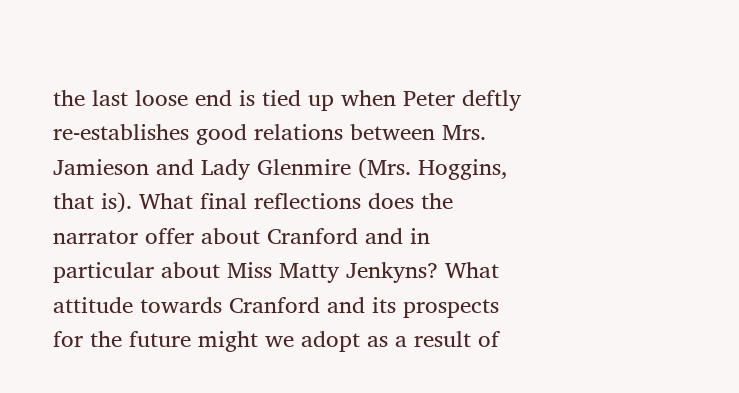the last loose end is tied up when Peter deftly re-establishes good relations between Mrs. Jamieson and Lady Glenmire (Mrs. Hoggins, that is). What final reflections does the narrator offer about Cranford and in particular about Miss Matty Jenkyns? What attitude towards Cranford and its prospects for the future might we adopt as a result of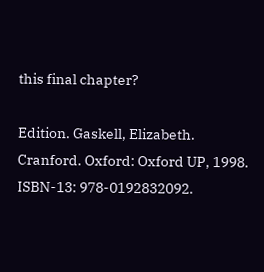this final chapter?

Edition. Gaskell, Elizabeth. Cranford. Oxford: Oxford UP, 1998. ISBN-13: 978-0192832092.